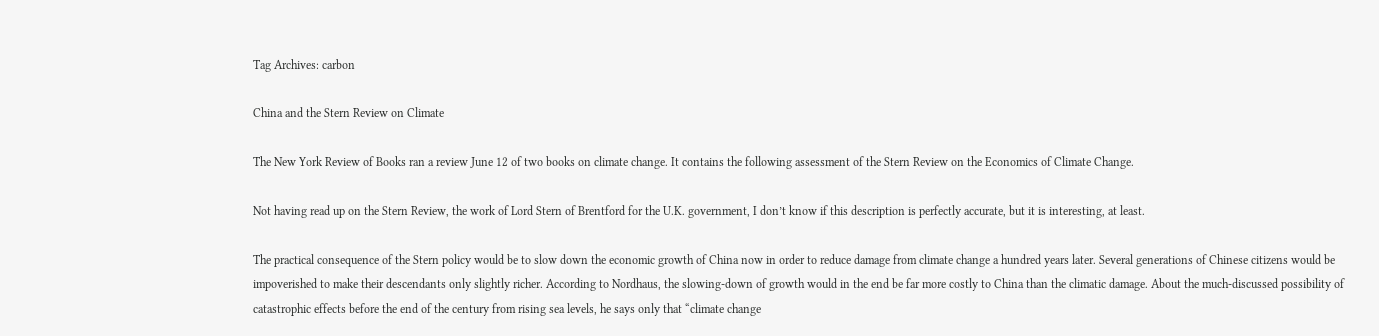Tag Archives: carbon

China and the Stern Review on Climate

The New York Review of Books ran a review June 12 of two books on climate change. It contains the following assessment of the Stern Review on the Economics of Climate Change.

Not having read up on the Stern Review, the work of Lord Stern of Brentford for the U.K. government, I don’t know if this description is perfectly accurate, but it is interesting, at least.

The practical consequence of the Stern policy would be to slow down the economic growth of China now in order to reduce damage from climate change a hundred years later. Several generations of Chinese citizens would be impoverished to make their descendants only slightly richer. According to Nordhaus, the slowing-down of growth would in the end be far more costly to China than the climatic damage. About the much-discussed possibility of catastrophic effects before the end of the century from rising sea levels, he says only that “climate change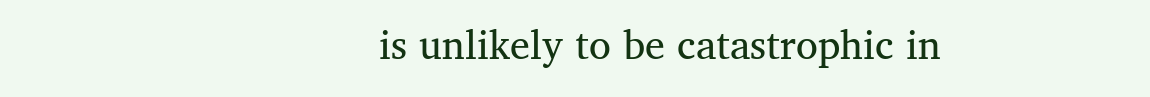is unlikely to be catastrophic in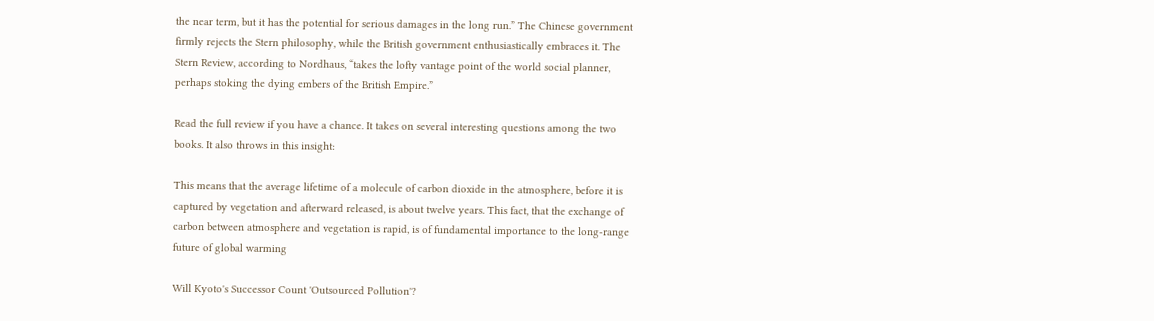the near term, but it has the potential for serious damages in the long run.” The Chinese government firmly rejects the Stern philosophy, while the British government enthusiastically embraces it. The Stern Review, according to Nordhaus, “takes the lofty vantage point of the world social planner, perhaps stoking the dying embers of the British Empire.”

Read the full review if you have a chance. It takes on several interesting questions among the two books. It also throws in this insight:

This means that the average lifetime of a molecule of carbon dioxide in the atmosphere, before it is captured by vegetation and afterward released, is about twelve years. This fact, that the exchange of carbon between atmosphere and vegetation is rapid, is of fundamental importance to the long-range future of global warming

Will Kyoto's Successor Count 'Outsourced Pollution'?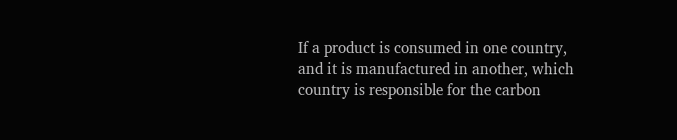If a product is consumed in one country, and it is manufactured in another, which country is responsible for the carbon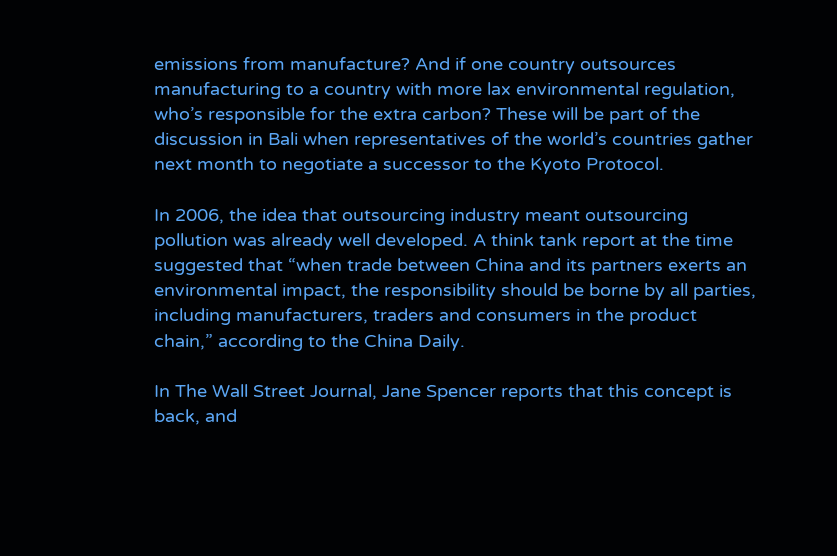emissions from manufacture? And if one country outsources manufacturing to a country with more lax environmental regulation, who’s responsible for the extra carbon? These will be part of the discussion in Bali when representatives of the world’s countries gather next month to negotiate a successor to the Kyoto Protocol.

In 2006, the idea that outsourcing industry meant outsourcing pollution was already well developed. A think tank report at the time suggested that “when trade between China and its partners exerts an environmental impact, the responsibility should be borne by all parties, including manufacturers, traders and consumers in the product chain,” according to the China Daily.

In The Wall Street Journal, Jane Spencer reports that this concept is back, and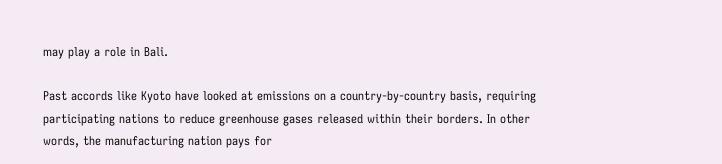may play a role in Bali.

Past accords like Kyoto have looked at emissions on a country-by-country basis, requiring participating nations to reduce greenhouse gases released within their borders. In other words, the manufacturing nation pays for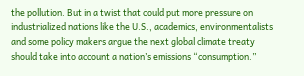the pollution. But in a twist that could put more pressure on industrialized nations like the U.S., academics, environmentalists and some policy makers argue the next global climate treaty should take into account a nation’s emissions “consumption.”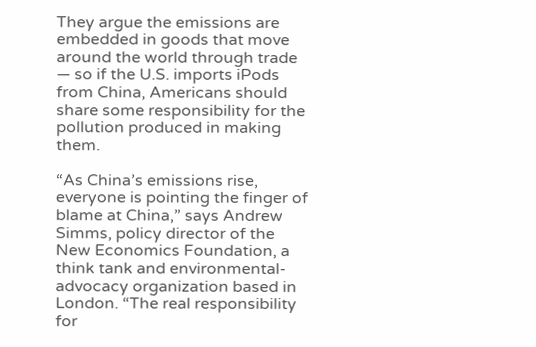They argue the emissions are embedded in goods that move around the world through trade — so if the U.S. imports iPods from China, Americans should share some responsibility for the pollution produced in making them.

“As China’s emissions rise, everyone is pointing the finger of blame at China,” says Andrew Simms, policy director of the New Economics Foundation, a think tank and environmental-advocacy organization based in London. “The real responsibility for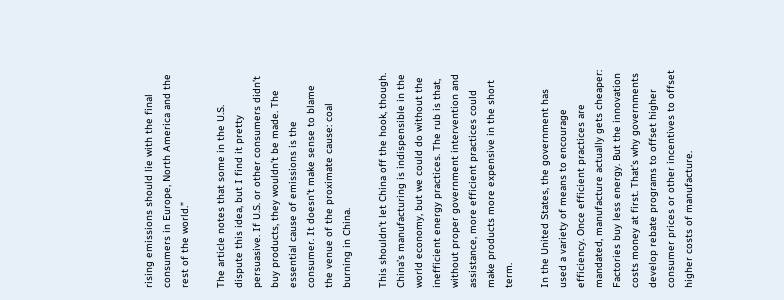rising emissions should lie with the final consumers in Europe, North America and the rest of the world.”

The article notes that some in the U.S. dispute this idea, but I find it pretty persuasive. If U.S. or other consumers didn’t buy products, they wouldn’t be made. The essential cause of emissions is the consumer. It doesn’t make sense to blame the venue of the proximate cause: coal burning in China.

This shouldn’t let China off the hook, though. China’s manufacturing is indispensible in the world economy, but we could do without the inefficient energy practices. The rub is that, without proper government intervention and assistance, more efficient practices could make products more expensive in the short term.

In the United States, the government has used a variety of means to encourage efficiency. Once efficient practices are mandated, manufacture actually gets cheaper: Factories buy less energy. But the innovation costs money at first. That’s why governments develop rebate programs to offset higher consumer prices or other incentives to offset higher costs of manufacture.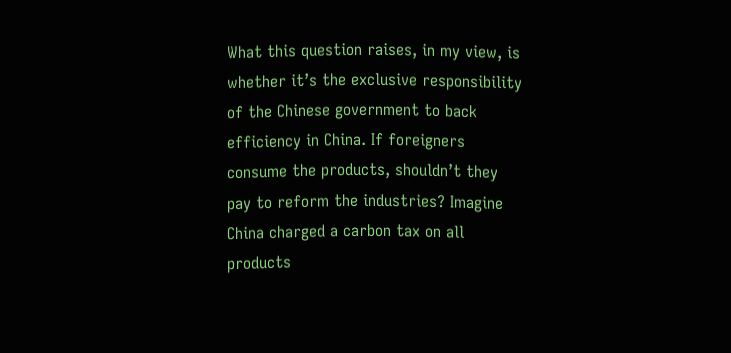What this question raises, in my view, is whether it’s the exclusive responsibility of the Chinese government to back efficiency in China. If foreigners consume the products, shouldn’t they pay to reform the industries? Imagine China charged a carbon tax on all products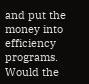and put the money into efficiency programs. Would the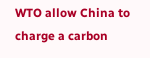WTO allow China to charge a carbon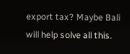export tax? Maybe Bali will help solve all this.